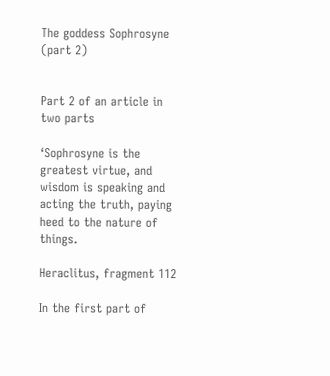The goddess Sophrosyne (part 2)


Part 2 of an article in two parts

‘Sophrosyne is the greatest virtue, and wisdom is speaking and acting the truth, paying heed to the nature of things.

Heraclitus, fragment 112

In the first part of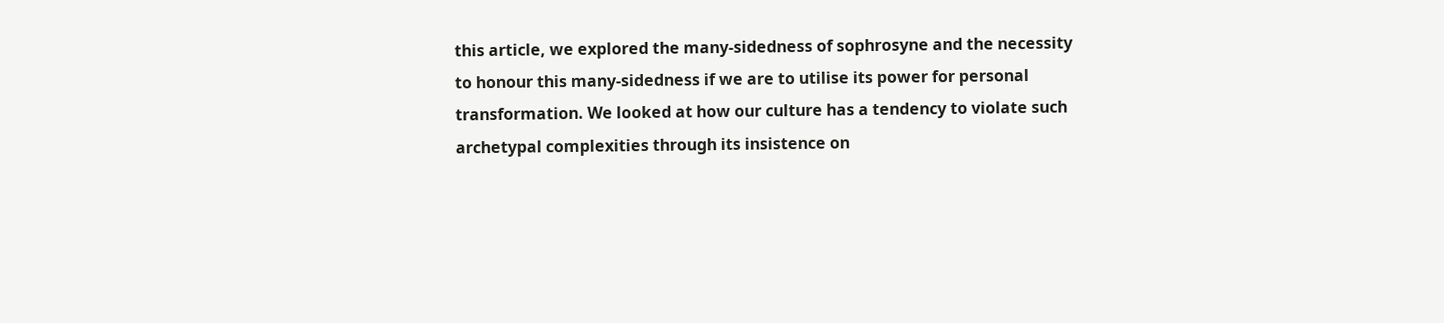this article, we explored the many-sidedness of sophrosyne and the necessity to honour this many-sidedness if we are to utilise its power for personal transformation. We looked at how our culture has a tendency to violate such archetypal complexities through its insistence on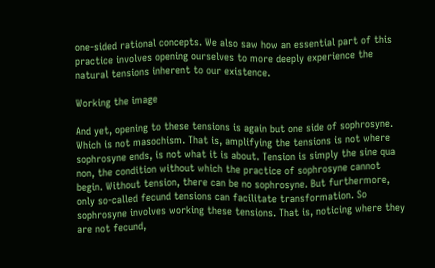one-sided rational concepts. We also saw how an essential part of this practice involves opening ourselves to more deeply experience the natural tensions inherent to our existence.

Working the image

And yet, opening to these tensions is again but one side of sophrosyne. Which is not masochism. That is, amplifying the tensions is not where sophrosyne ends, is not what it is about. Tension is simply the sine qua non, the condition without which the practice of sophrosyne cannot begin. Without tension, there can be no sophrosyne. But furthermore, only so-called fecund tensions can facilitate transformation. So sophrosyne involves working these tensions. That is, noticing where they are not fecund,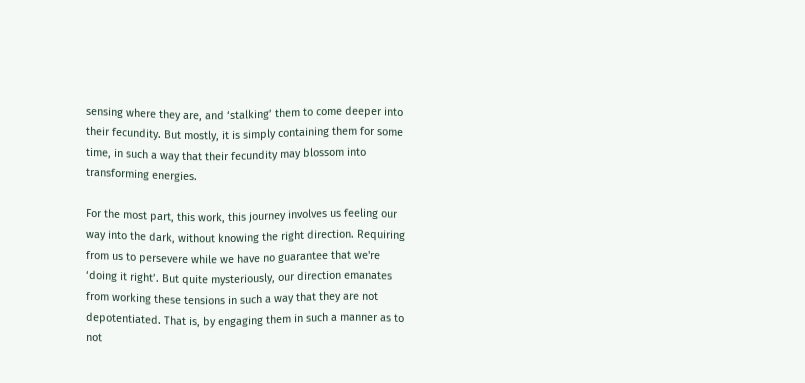sensing where they are, and ‘stalking’ them to come deeper into their fecundity. But mostly, it is simply containing them for some time, in such a way that their fecundity may blossom into transforming energies.

For the most part, this work, this journey involves us feeling our way into the dark, without knowing the right direction. Requiring from us to persevere while we have no guarantee that we're ‘doing it right’. But quite mysteriously, our direction emanates from working these tensions in such a way that they are not depotentiated. That is, by engaging them in such a manner as to not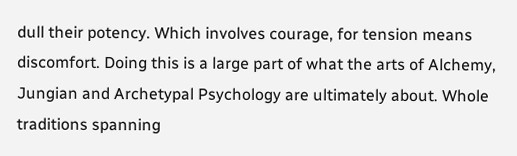dull their potency. Which involves courage, for tension means discomfort. Doing this is a large part of what the arts of Alchemy, Jungian and Archetypal Psychology are ultimately about. Whole traditions spanning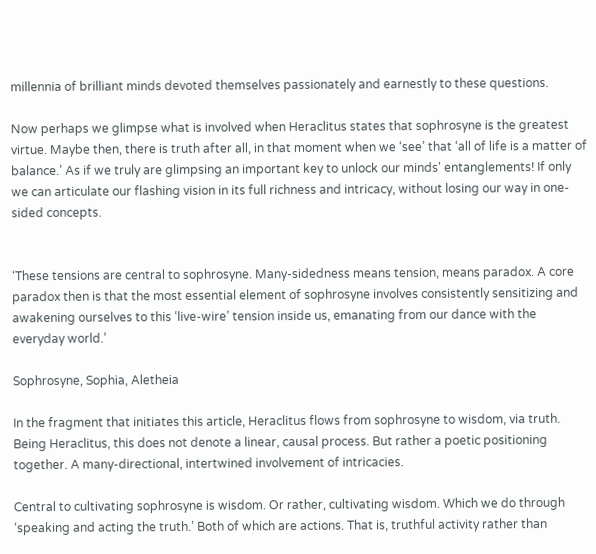millennia of brilliant minds devoted themselves passionately and earnestly to these questions.

Now perhaps we glimpse what is involved when Heraclitus states that sophrosyne is the greatest virtue. Maybe then, there is truth after all, in that moment when we ‘see’ that ‘all of life is a matter of balance.’ As if we truly are glimpsing an important key to unlock our minds' entanglements! If only we can articulate our flashing vision in its full richness and intricacy, without losing our way in one-sided concepts.


‘These tensions are central to sophrosyne. Many-sidedness means tension, means paradox. A core paradox then is that the most essential element of sophrosyne involves consistently sensitizing and awakening ourselves to this ‘live-wire’ tension inside us, emanating from our dance with the everyday world.’

Sophrosyne, Sophia, Aletheia

In the fragment that initiates this article, Heraclitus flows from sophrosyne to wisdom, via truth. Being Heraclitus, this does not denote a linear, causal process. But rather a poetic positioning together. A many-directional, intertwined involvement of intricacies.

Central to cultivating sophrosyne is wisdom. Or rather, cultivating wisdom. Which we do through ‘speaking and acting the truth.’ Both of which are actions. That is, truthful activity rather than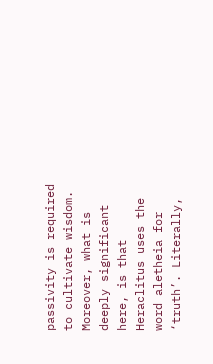passivity is required to cultivate wisdom. Moreover, what is deeply significant here, is that Heraclitus uses the word aletheia for ‘truth’. Literally,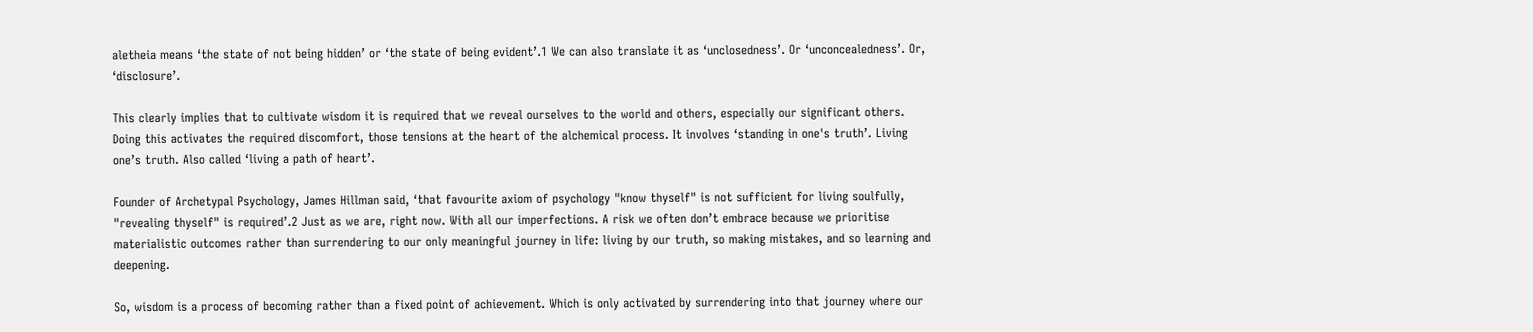aletheia means ‘the state of not being hidden’ or ‘the state of being evident’.1 We can also translate it as ‘unclosedness’. Or ‘unconcealedness’. Or, ‘disclosure’.

This clearly implies that to cultivate wisdom it is required that we reveal ourselves to the world and others, especially our significant others. Doing this activates the required discomfort, those tensions at the heart of the alchemical process. It involves ‘standing in one's truth’. Living one’s truth. Also called ‘living a path of heart’.

Founder of Archetypal Psychology, James Hillman said, ‘that favourite axiom of psychology "know thyself" is not sufficient for living soulfully, "revealing thyself" is required’.2 Just as we are, right now. With all our imperfections. A risk we often don’t embrace because we prioritise materialistic outcomes rather than surrendering to our only meaningful journey in life: living by our truth, so making mistakes, and so learning and deepening.

So, wisdom is a process of becoming rather than a fixed point of achievement. Which is only activated by surrendering into that journey where our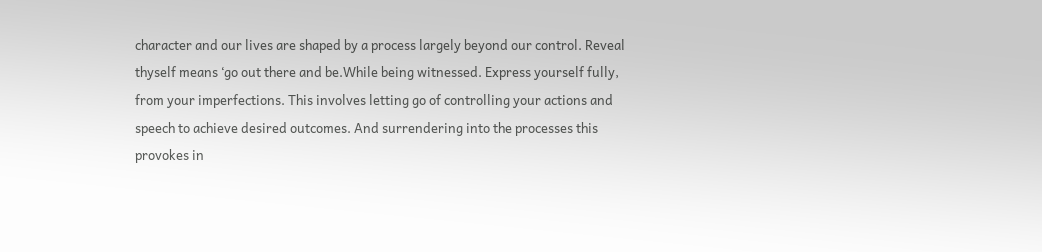character and our lives are shaped by a process largely beyond our control. Reveal thyself means ‘go out there and be.While being witnessed. Express yourself fully, from your imperfections. This involves letting go of controlling your actions and speech to achieve desired outcomes. And surrendering into the processes this provokes in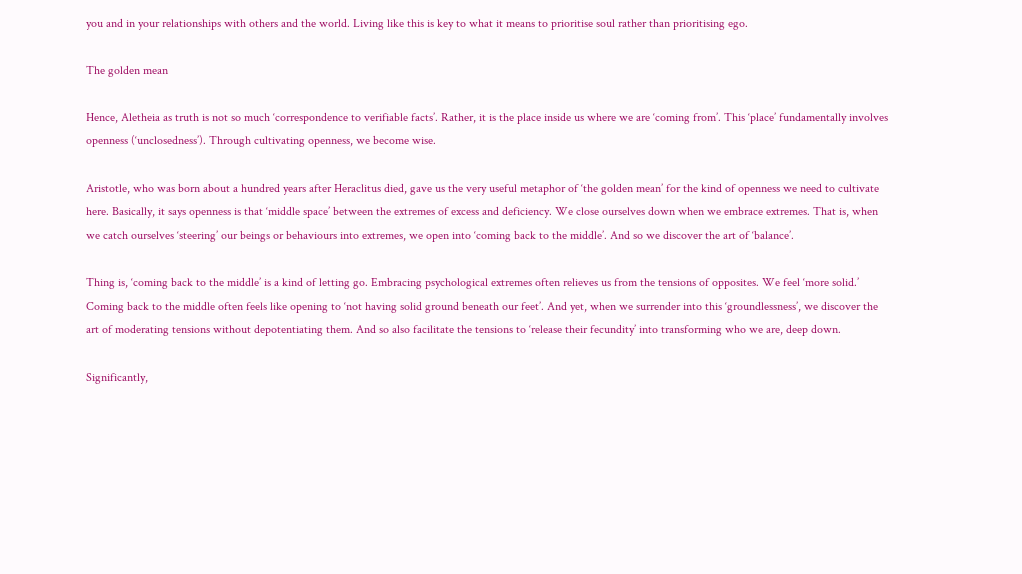you and in your relationships with others and the world. Living like this is key to what it means to prioritise soul rather than prioritising ego.

The golden mean

Hence, Aletheia as truth is not so much ‘correspondence to verifiable facts’. Rather, it is the place inside us where we are ‘coming from’. This ‘place’ fundamentally involves openness (‘unclosedness’). Through cultivating openness, we become wise.

Aristotle, who was born about a hundred years after Heraclitus died, gave us the very useful metaphor of ‘the golden mean’ for the kind of openness we need to cultivate here. Basically, it says openness is that ‘middle space’ between the extremes of excess and deficiency. We close ourselves down when we embrace extremes. That is, when we catch ourselves ‘steering’ our beings or behaviours into extremes, we open into ‘coming back to the middle’. And so we discover the art of ‘balance’.

Thing is, ‘coming back to the middle’ is a kind of letting go. Embracing psychological extremes often relieves us from the tensions of opposites. We feel ‘more solid.’ Coming back to the middle often feels like opening to ‘not having solid ground beneath our feet’. And yet, when we surrender into this ‘groundlessness’, we discover the art of moderating tensions without depotentiating them. And so also facilitate the tensions to ‘release their fecundity’ into transforming who we are, deep down.

Significantly,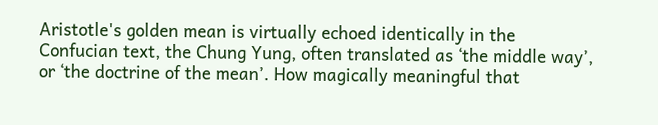Aristotle's golden mean is virtually echoed identically in the Confucian text, the Chung Yung, often translated as ‘the middle way’, or ‘the doctrine of the mean’. How magically meaningful that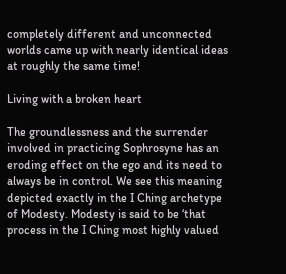completely different and unconnected worlds came up with nearly identical ideas at roughly the same time!

Living with a broken heart

The groundlessness and the surrender involved in practicing Sophrosyne has an eroding effect on the ego and its need to always be in control. We see this meaning depicted exactly in the I Ching archetype of Modesty. Modesty is said to be ‘that process in the I Ching most highly valued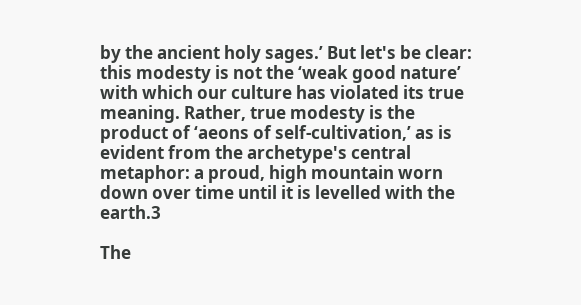by the ancient holy sages.’ But let's be clear: this modesty is not the ‘weak good nature’ with which our culture has violated its true meaning. Rather, true modesty is the product of ‘aeons of self-cultivation,’ as is evident from the archetype's central metaphor: a proud, high mountain worn down over time until it is levelled with the earth.3

The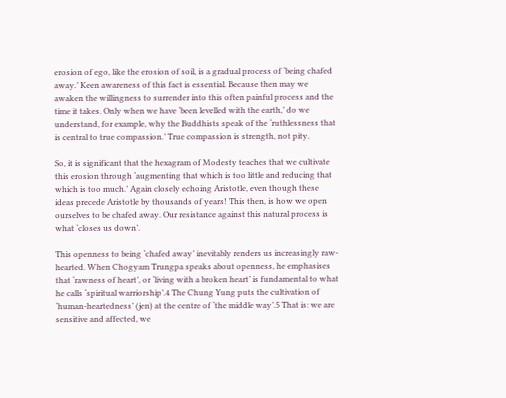erosion of ego, like the erosion of soil, is a gradual process of ‘being chafed away.’ Keen awareness of this fact is essential. Because then may we awaken the willingness to surrender into this often painful process and the time it takes. Only when we have ‘been levelled with the earth,’ do we understand, for example, why the Buddhists speak of the ‘ruthlessness that is central to true compassion.’ True compassion is strength, not pity.

So, it is significant that the hexagram of Modesty teaches that we cultivate this erosion through ‘augmenting that which is too little and reducing that which is too much.’ Again closely echoing Aristotle, even though these ideas precede Aristotle by thousands of years! This then, is how we open ourselves to be chafed away. Our resistance against this natural process is what ‘closes us down’.

This openness to being ‘chafed away’ inevitably renders us increasingly raw-hearted. When Chogyam Trungpa speaks about openness, he emphasises that ‘rawness of heart’, or ‘living with a broken heart’ is fundamental to what he calls ‘spiritual warriorship’.4 The Chung Yung puts the cultivation of ‘human-heartedness’ (jen) at the centre of ‘the middle way’.5 That is: we are sensitive and affected, we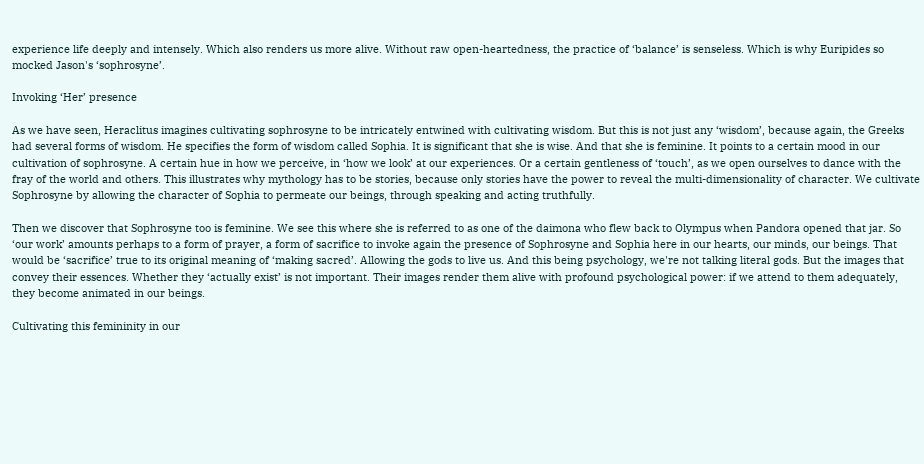experience life deeply and intensely. Which also renders us more alive. Without raw open-heartedness, the practice of ‘balance’ is senseless. Which is why Euripides so mocked Jason's ‘sophrosyne’.

Invoking ‘Her’ presence

As we have seen, Heraclitus imagines cultivating sophrosyne to be intricately entwined with cultivating wisdom. But this is not just any ‘wisdom’, because again, the Greeks had several forms of wisdom. He specifies the form of wisdom called Sophia. It is significant that she is wise. And that she is feminine. It points to a certain mood in our cultivation of sophrosyne. A certain hue in how we perceive, in ‘how we look’ at our experiences. Or a certain gentleness of ‘touch’, as we open ourselves to dance with the fray of the world and others. This illustrates why mythology has to be stories, because only stories have the power to reveal the multi-dimensionality of character. We cultivate Sophrosyne by allowing the character of Sophia to permeate our beings, through speaking and acting truthfully.

Then we discover that Sophrosyne too is feminine. We see this where she is referred to as one of the daimona who flew back to Olympus when Pandora opened that jar. So ‘our work’ amounts perhaps to a form of prayer, a form of sacrifice to invoke again the presence of Sophrosyne and Sophia here in our hearts, our minds, our beings. That would be ‘sacrifice’ true to its original meaning of ‘making sacred’. Allowing the gods to live us. And this being psychology, we're not talking literal gods. But the images that convey their essences. Whether they ‘actually exist’ is not important. Their images render them alive with profound psychological power: if we attend to them adequately, they become animated in our beings.

Cultivating this femininity in our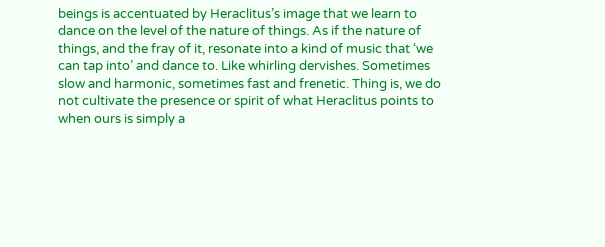beings is accentuated by Heraclitus’s image that we learn to dance on the level of the nature of things. As if the nature of things, and the fray of it, resonate into a kind of music that ‘we can tap into’ and dance to. Like whirling dervishes. Sometimes slow and harmonic, sometimes fast and frenetic. Thing is, we do not cultivate the presence or spirit of what Heraclitus points to when ours is simply a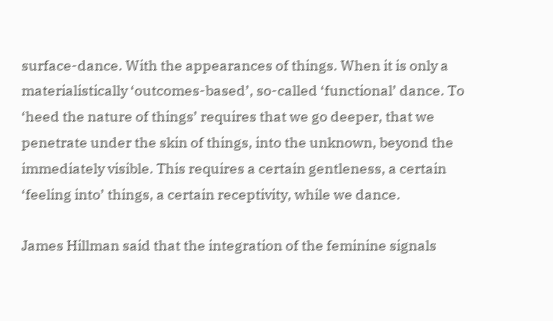surface-dance. With the appearances of things. When it is only a materialistically ‘outcomes-based’, so-called ‘functional’ dance. To ‘heed the nature of things’ requires that we go deeper, that we penetrate under the skin of things, into the unknown, beyond the immediately visible. This requires a certain gentleness, a certain ‘feeling into’ things, a certain receptivity, while we dance.

James Hillman said that the integration of the feminine signals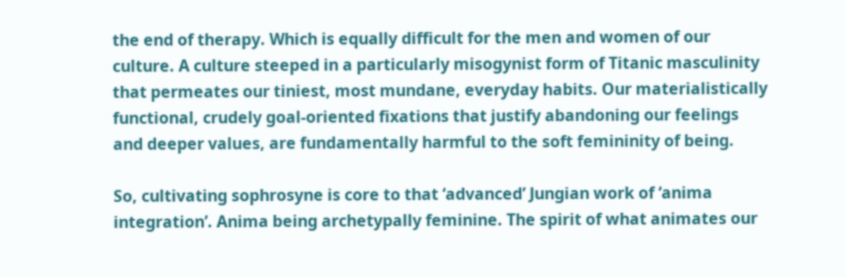the end of therapy. Which is equally difficult for the men and women of our culture. A culture steeped in a particularly misogynist form of Titanic masculinity that permeates our tiniest, most mundane, everyday habits. Our materialistically functional, crudely goal-oriented fixations that justify abandoning our feelings and deeper values, are fundamentally harmful to the soft femininity of being.

So, cultivating sophrosyne is core to that ‘advanced’ Jungian work of ‘anima integration’. Anima being archetypally feminine. The spirit of what animates our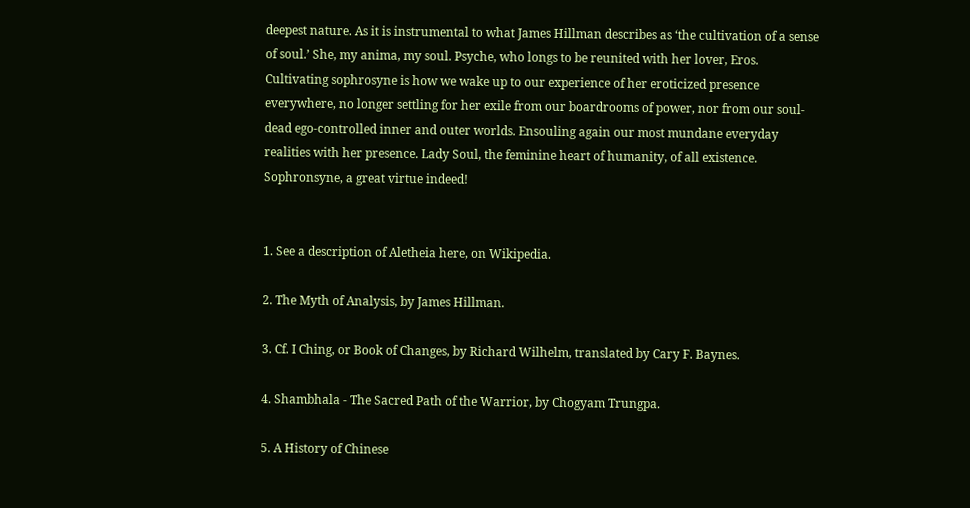deepest nature. As it is instrumental to what James Hillman describes as ‘the cultivation of a sense of soul.’ She, my anima, my soul. Psyche, who longs to be reunited with her lover, Eros. Cultivating sophrosyne is how we wake up to our experience of her eroticized presence everywhere, no longer settling for her exile from our boardrooms of power, nor from our soul-dead ego-controlled inner and outer worlds. Ensouling again our most mundane everyday realities with her presence. Lady Soul, the feminine heart of humanity, of all existence. Sophronsyne, a great virtue indeed!


1. See a description of Aletheia here, on Wikipedia.

2. The Myth of Analysis, by James Hillman.

3. Cf. I Ching, or Book of Changes, by Richard Wilhelm, translated by Cary F. Baynes.

4. Shambhala - The Sacred Path of the Warrior, by Chogyam Trungpa.

5. A History of Chinese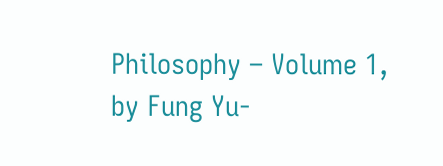Philosophy – Volume 1, by Fung Yu-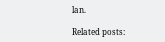lan.

Related posts: